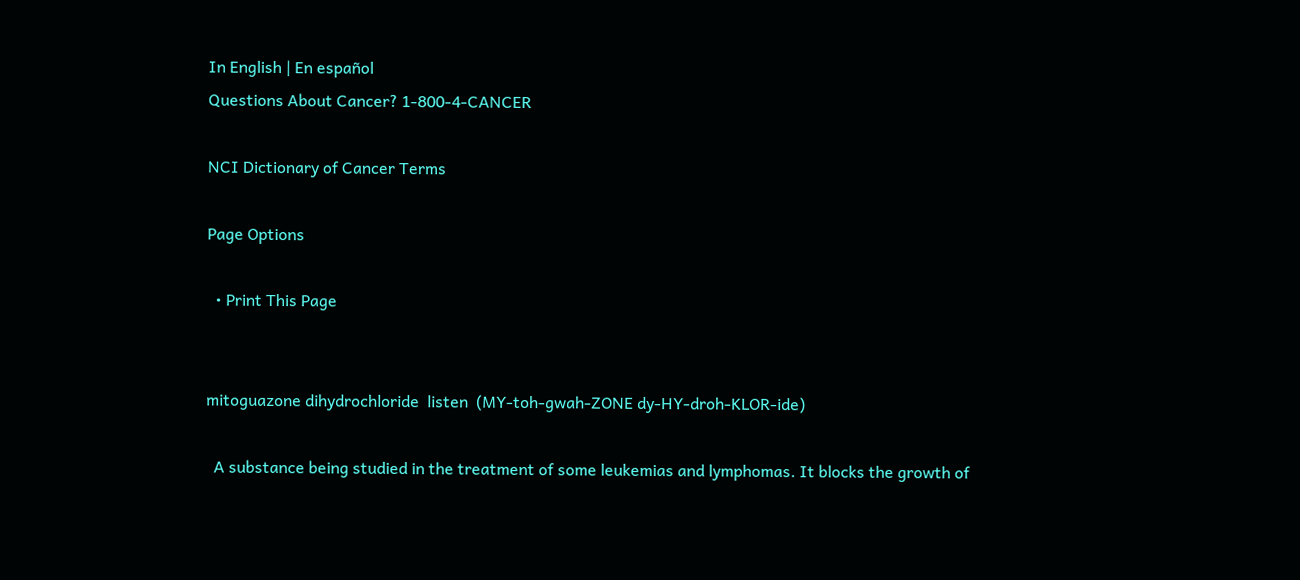In English | En español
Questions About Cancer? 1-800-4-CANCER

NCI Dictionary of Cancer Terms

Page Options

  • Print This Page


mitoguazone dihydrochloride  listen  (MY-toh-gwah-ZONE dy-HY-droh-KLOR-ide)

  A substance being studied in the treatment of some leukemias and lymphomas. It blocks the growth of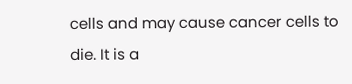cells and may cause cancer cells to die. It is a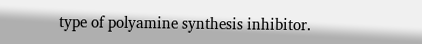type of polyamine synthesis inhibitor.